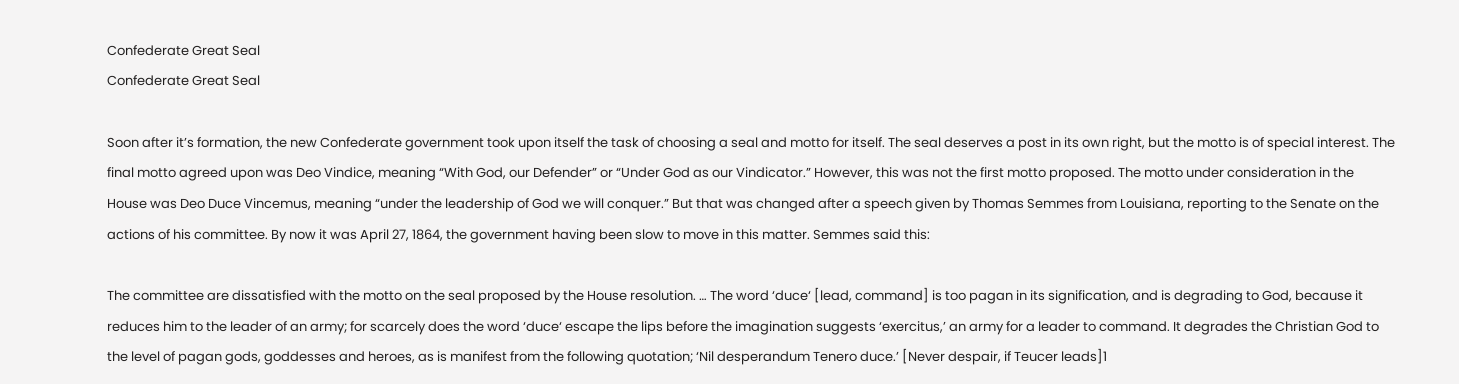Confederate Great Seal
Confederate Great Seal

Soon after it’s formation, the new Confederate government took upon itself the task of choosing a seal and motto for itself. The seal deserves a post in its own right, but the motto is of special interest. The final motto agreed upon was Deo Vindice, meaning “With God, our Defender” or “Under God as our Vindicator.” However, this was not the first motto proposed. The motto under consideration in the House was Deo Duce Vincemus, meaning “under the leadership of God we will conquer.” But that was changed after a speech given by Thomas Semmes from Louisiana, reporting to the Senate on the actions of his committee. By now it was April 27, 1864, the government having been slow to move in this matter. Semmes said this:

The committee are dissatisfied with the motto on the seal proposed by the House resolution. … The word ‘duce‘ [lead, command] is too pagan in its signification, and is degrading to God, because it reduces him to the leader of an army; for scarcely does the word ‘duce‘ escape the lips before the imagination suggests ‘exercitus,’ an army for a leader to command. It degrades the Christian God to the level of pagan gods, goddesses and heroes, as is manifest from the following quotation; ‘Nil desperandum Tenero duce.’ [Never despair, if Teucer leads]1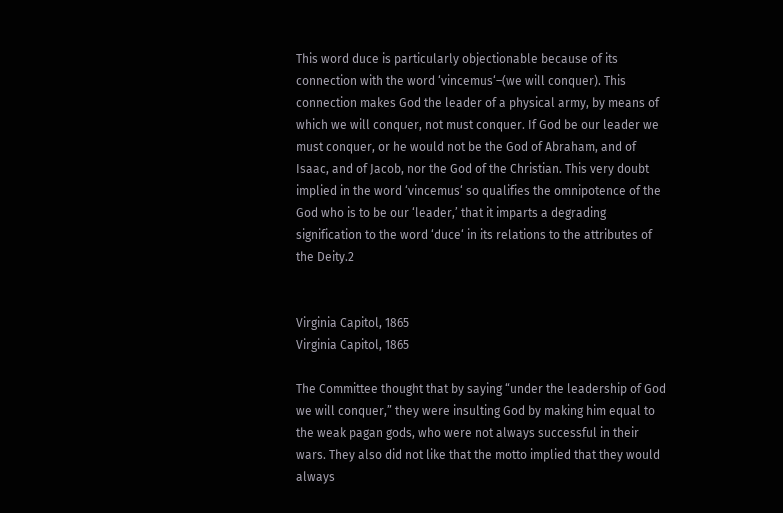This word duce is particularly objectionable because of its connection with the word ‘vincemus‘–(we will conquer). This connection makes God the leader of a physical army, by means of which we will conquer, not must conquer. If God be our leader we must conquer, or he would not be the God of Abraham, and of Isaac, and of Jacob, nor the God of the Christian. This very doubt implied in the word ‘vincemus‘ so qualifies the omnipotence of the God who is to be our ‘leader,’ that it imparts a degrading signification to the word ‘duce‘ in its relations to the attributes of the Deity.2


Virginia Capitol, 1865
Virginia Capitol, 1865

The Committee thought that by saying “under the leadership of God we will conquer,” they were insulting God by making him equal to the weak pagan gods, who were not always successful in their wars. They also did not like that the motto implied that they would always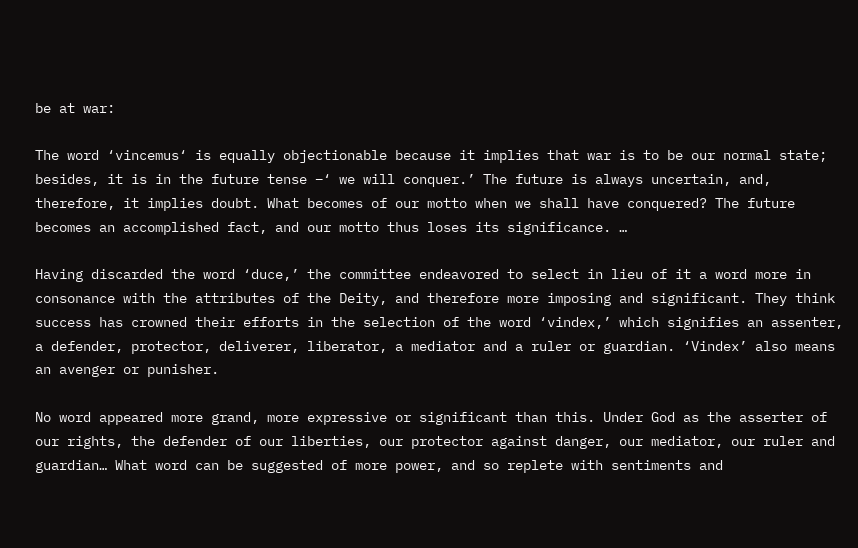be at war:

The word ‘vincemus‘ is equally objectionable because it implies that war is to be our normal state; besides, it is in the future tense –‘ we will conquer.’ The future is always uncertain, and, therefore, it implies doubt. What becomes of our motto when we shall have conquered? The future becomes an accomplished fact, and our motto thus loses its significance. …

Having discarded the word ‘duce,’ the committee endeavored to select in lieu of it a word more in consonance with the attributes of the Deity, and therefore more imposing and significant. They think success has crowned their efforts in the selection of the word ‘vindex,’ which signifies an assenter, a defender, protector, deliverer, liberator, a mediator and a ruler or guardian. ‘Vindex’ also means an avenger or punisher.

No word appeared more grand, more expressive or significant than this. Under God as the asserter of our rights, the defender of our liberties, our protector against danger, our mediator, our ruler and guardian… What word can be suggested of more power, and so replete with sentiments and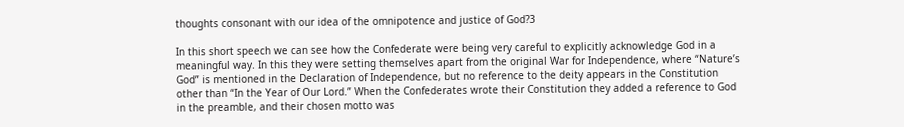thoughts consonant with our idea of the omnipotence and justice of God?3

In this short speech we can see how the Confederate were being very careful to explicitly acknowledge God in a meaningful way. In this they were setting themselves apart from the original War for Independence, where “Nature’s God” is mentioned in the Declaration of Independence, but no reference to the deity appears in the Constitution other than “In the Year of Our Lord.” When the Confederates wrote their Constitution they added a reference to God in the preamble, and their chosen motto was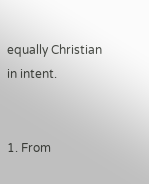equally Christian in intent.


1. From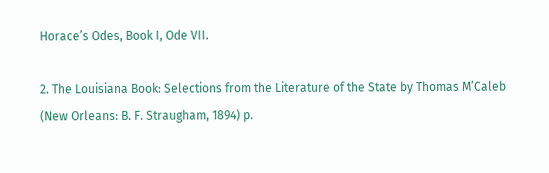Horace’s Odes, Book I, Ode VII.

2. The Louisiana Book: Selections from the Literature of the State by Thomas M’Caleb (New Orleans: B. F. Straugham, 1894) p.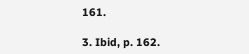161.

3. Ibid, p. 162.